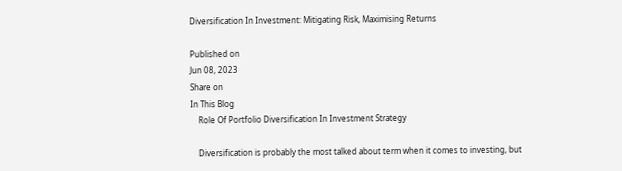Diversification In Investment: Mitigating Risk, Maximising Returns

Published on
Jun 08, 2023
Share on
In This Blog
    Role Of Portfolio Diversification In Investment Strategy

    Diversification is probably the most talked about term when it comes to investing, but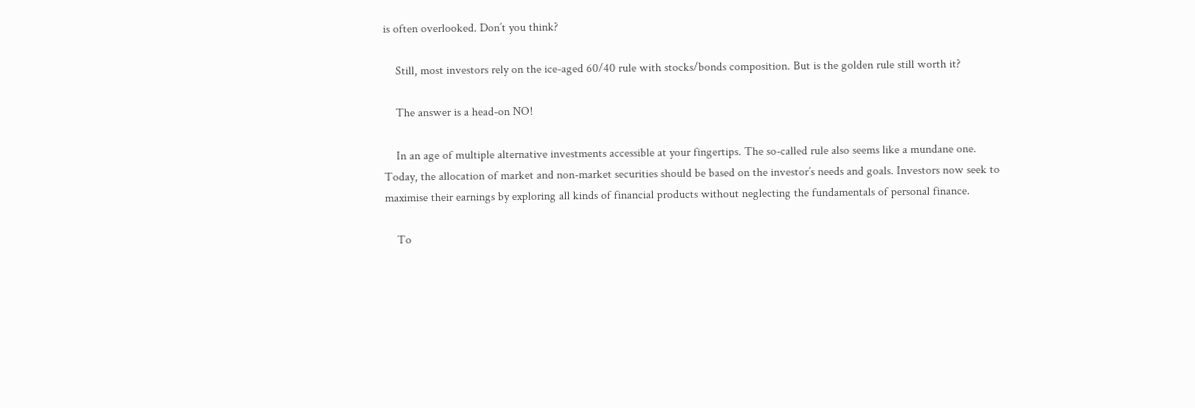is often overlooked. Don’t you think?

    Still, most investors rely on the ice-aged 60/40 rule with stocks/bonds composition. But is the golden rule still worth it?

    The answer is a head-on NO!

    In an age of multiple alternative investments accessible at your fingertips. The so-called rule also seems like a mundane one. Today, the allocation of market and non-market securities should be based on the investor’s needs and goals. Investors now seek to maximise their earnings by exploring all kinds of financial products without neglecting the fundamentals of personal finance.

    To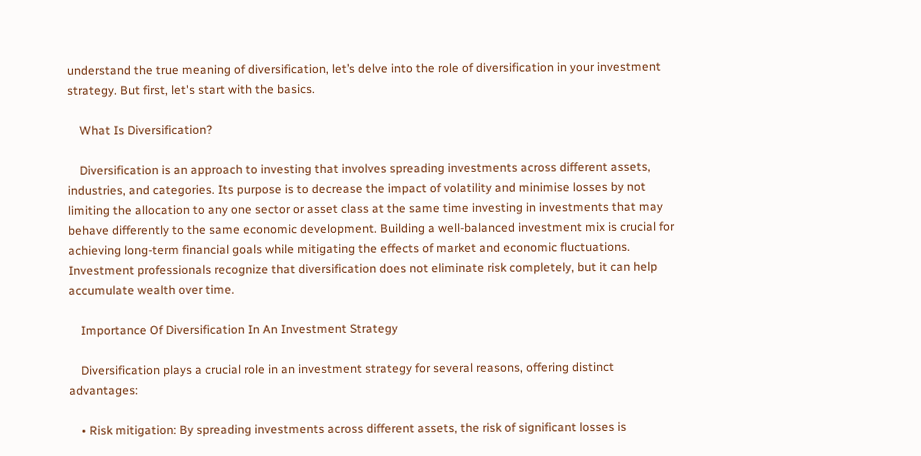understand the true meaning of diversification, let’s delve into the role of diversification in your investment strategy. But first, let's start with the basics.

    What Is Diversification?

    Diversification is an approach to investing that involves spreading investments across different assets, industries, and categories. Its purpose is to decrease the impact of volatility and minimise losses by not limiting the allocation to any one sector or asset class at the same time investing in investments that may behave differently to the same economic development. Building a well-balanced investment mix is crucial for achieving long-term financial goals while mitigating the effects of market and economic fluctuations. Investment professionals recognize that diversification does not eliminate risk completely, but it can help accumulate wealth over time.

    Importance Of Diversification In An Investment Strategy

    Diversification plays a crucial role in an investment strategy for several reasons, offering distinct advantages:

    • Risk mitigation: By spreading investments across different assets, the risk of significant losses is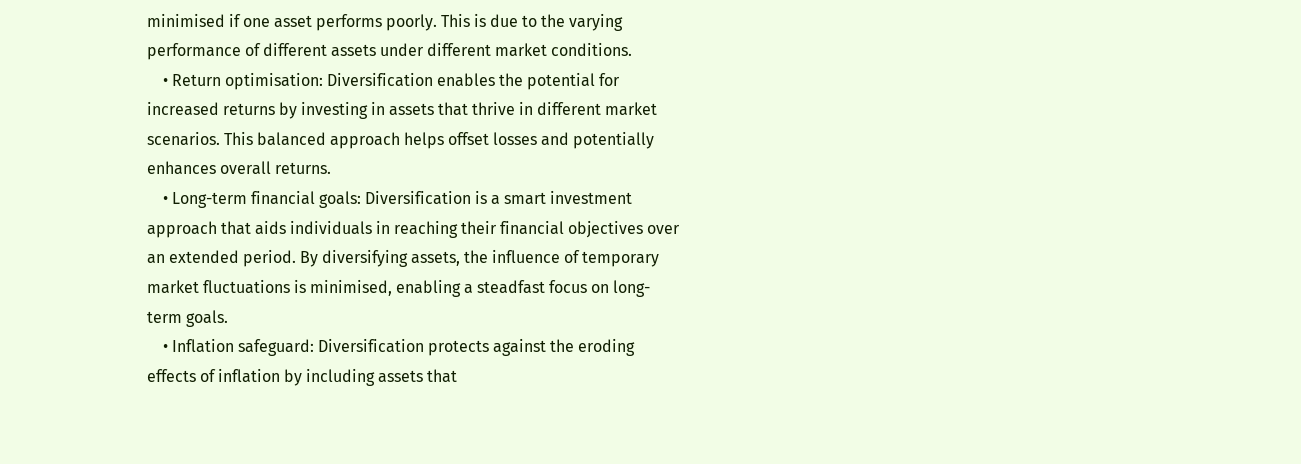minimised if one asset performs poorly. This is due to the varying performance of different assets under different market conditions.
    • Return optimisation: Diversification enables the potential for increased returns by investing in assets that thrive in different market scenarios. This balanced approach helps offset losses and potentially enhances overall returns.
    • Long-term financial goals: Diversification is a smart investment approach that aids individuals in reaching their financial objectives over an extended period. By diversifying assets, the influence of temporary market fluctuations is minimised, enabling a steadfast focus on long-term goals.
    • Inflation safeguard: Diversification protects against the eroding effects of inflation by including assets that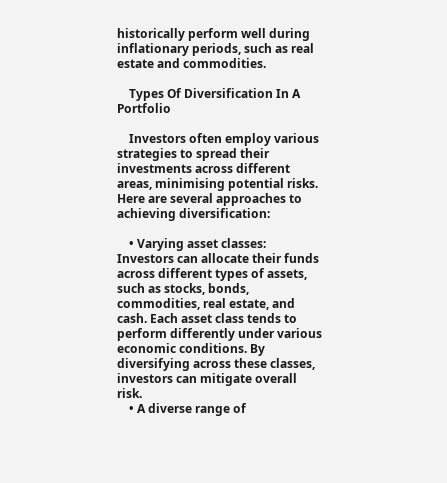historically perform well during inflationary periods, such as real estate and commodities.

    Types Of Diversification In A Portfolio

    Investors often employ various strategies to spread their investments across different areas, minimising potential risks. Here are several approaches to achieving diversification:

    • Varying asset classes: Investors can allocate their funds across different types of assets, such as stocks, bonds, commodities, real estate, and cash. Each asset class tends to perform differently under various economic conditions. By diversifying across these classes, investors can mitigate overall risk.
    • A diverse range of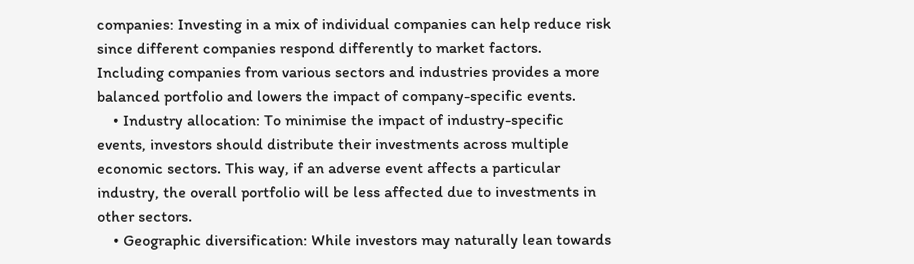companies: Investing in a mix of individual companies can help reduce risk since different companies respond differently to market factors. Including companies from various sectors and industries provides a more balanced portfolio and lowers the impact of company-specific events.
    • Industry allocation: To minimise the impact of industry-specific events, investors should distribute their investments across multiple economic sectors. This way, if an adverse event affects a particular industry, the overall portfolio will be less affected due to investments in other sectors.
    • Geographic diversification: While investors may naturally lean towards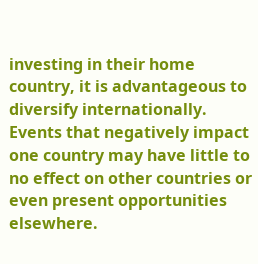investing in their home country, it is advantageous to diversify internationally. Events that negatively impact one country may have little to no effect on other countries or even present opportunities elsewhere.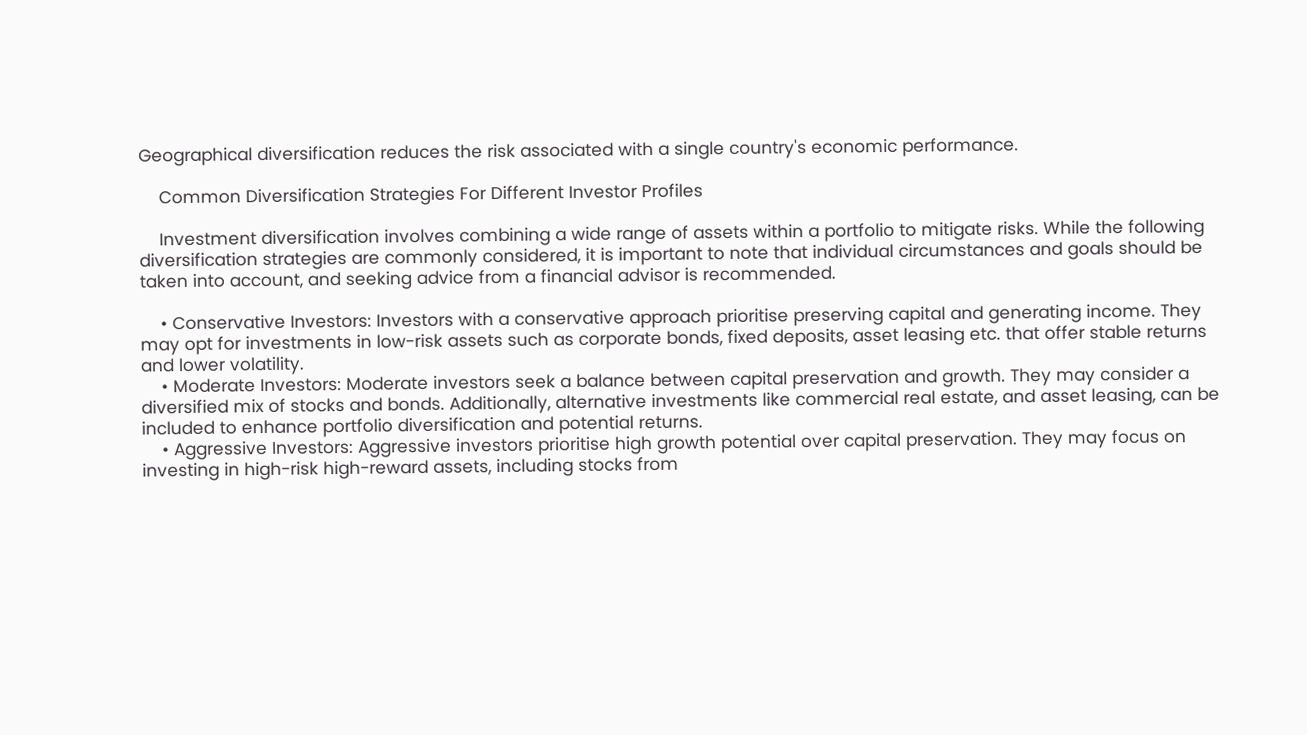Geographical diversification reduces the risk associated with a single country's economic performance.

    Common Diversification Strategies For Different Investor Profiles

    Investment diversification involves combining a wide range of assets within a portfolio to mitigate risks. While the following diversification strategies are commonly considered, it is important to note that individual circumstances and goals should be taken into account, and seeking advice from a financial advisor is recommended.

    • Conservative Investors: Investors with a conservative approach prioritise preserving capital and generating income. They may opt for investments in low-risk assets such as corporate bonds, fixed deposits, asset leasing etc. that offer stable returns and lower volatility.
    • Moderate Investors: Moderate investors seek a balance between capital preservation and growth. They may consider a diversified mix of stocks and bonds. Additionally, alternative investments like commercial real estate, and asset leasing, can be included to enhance portfolio diversification and potential returns.
    • Aggressive Investors: Aggressive investors prioritise high growth potential over capital preservation. They may focus on investing in high-risk high-reward assets, including stocks from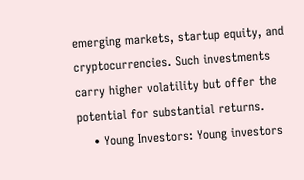emerging markets, startup equity, and cryptocurrencies. Such investments carry higher volatility but offer the potential for substantial returns.
    • Young Investors: Young investors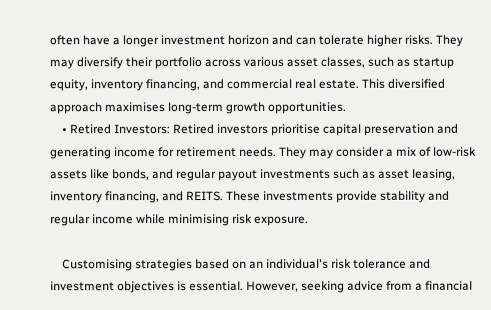often have a longer investment horizon and can tolerate higher risks. They may diversify their portfolio across various asset classes, such as startup equity, inventory financing, and commercial real estate. This diversified approach maximises long-term growth opportunities.
    • Retired Investors: Retired investors prioritise capital preservation and generating income for retirement needs. They may consider a mix of low-risk assets like bonds, and regular payout investments such as asset leasing, inventory financing, and REITS. These investments provide stability and regular income while minimising risk exposure.

    Customising strategies based on an individual's risk tolerance and investment objectives is essential. However, seeking advice from a financial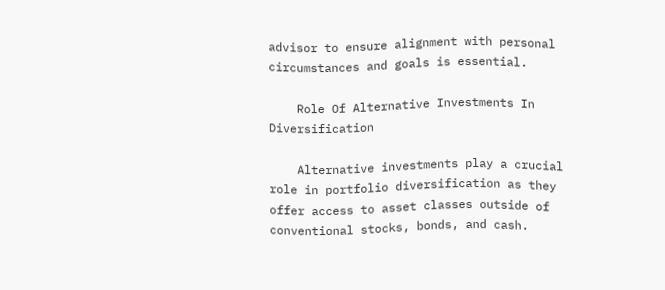advisor to ensure alignment with personal circumstances and goals is essential.

    Role Of Alternative Investments In Diversification

    Alternative investments play a crucial role in portfolio diversification as they offer access to asset classes outside of conventional stocks, bonds, and cash.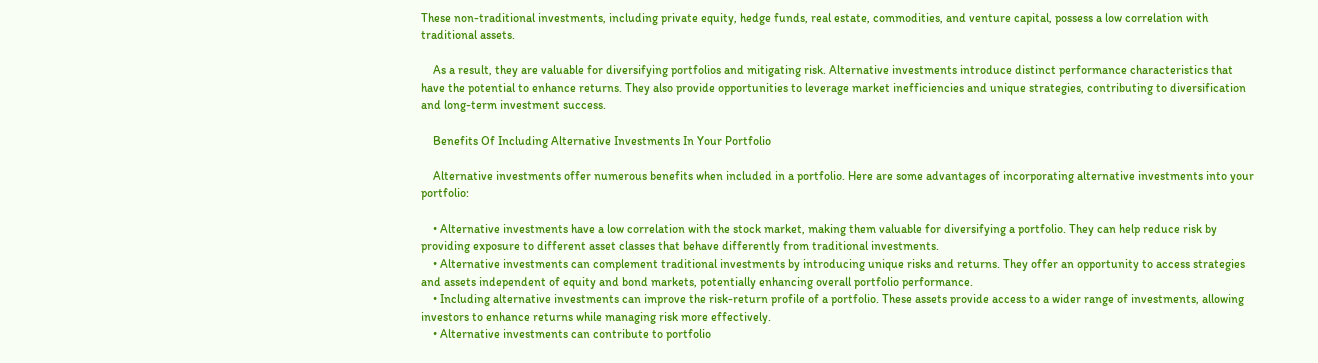These non-traditional investments, including private equity, hedge funds, real estate, commodities, and venture capital, possess a low correlation with traditional assets.

    As a result, they are valuable for diversifying portfolios and mitigating risk. Alternative investments introduce distinct performance characteristics that have the potential to enhance returns. They also provide opportunities to leverage market inefficiencies and unique strategies, contributing to diversification and long-term investment success.

    Benefits Of Including Alternative Investments In Your Portfolio

    Alternative investments offer numerous benefits when included in a portfolio. Here are some advantages of incorporating alternative investments into your portfolio:

    • Alternative investments have a low correlation with the stock market, making them valuable for diversifying a portfolio. They can help reduce risk by providing exposure to different asset classes that behave differently from traditional investments.
    • Alternative investments can complement traditional investments by introducing unique risks and returns. They offer an opportunity to access strategies and assets independent of equity and bond markets, potentially enhancing overall portfolio performance.
    • Including alternative investments can improve the risk-return profile of a portfolio. These assets provide access to a wider range of investments, allowing investors to enhance returns while managing risk more effectively.
    • Alternative investments can contribute to portfolio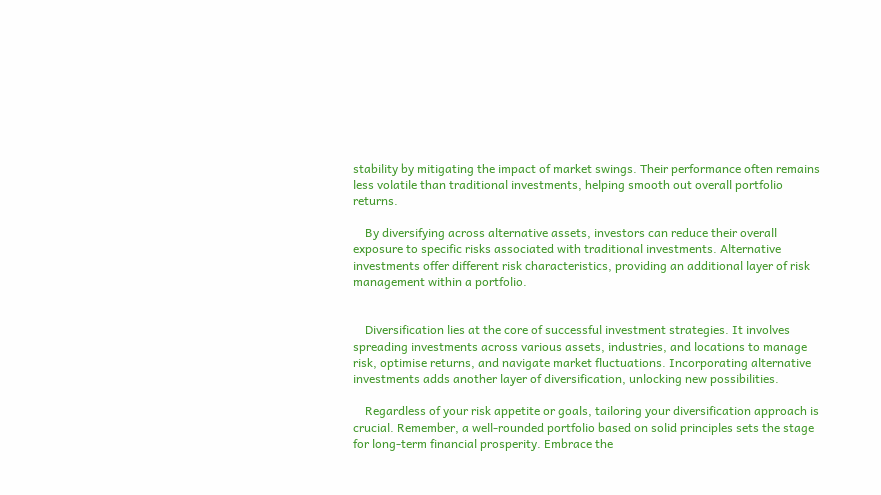stability by mitigating the impact of market swings. Their performance often remains less volatile than traditional investments, helping smooth out overall portfolio returns.

    By diversifying across alternative assets, investors can reduce their overall exposure to specific risks associated with traditional investments. Alternative investments offer different risk characteristics, providing an additional layer of risk management within a portfolio.


    Diversification lies at the core of successful investment strategies. It involves spreading investments across various assets, industries, and locations to manage risk, optimise returns, and navigate market fluctuations. Incorporating alternative investments adds another layer of diversification, unlocking new possibilities.

    Regardless of your risk appetite or goals, tailoring your diversification approach is crucial. Remember, a well-rounded portfolio based on solid principles sets the stage for long-term financial prosperity. Embrace the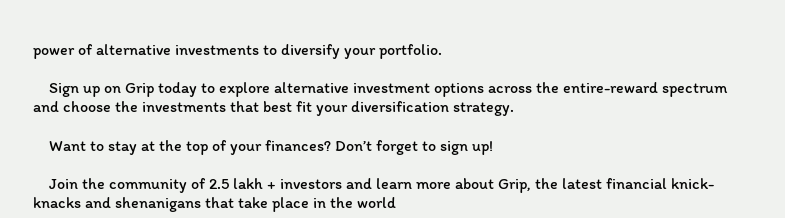power of alternative investments to diversify your portfolio.

    Sign up on Grip today to explore alternative investment options across the entire-reward spectrum and choose the investments that best fit your diversification strategy.

    Want to stay at the top of your finances? Don’t forget to sign up!

    Join the community of 2.5 lakh + investors and learn more about Grip, the latest financial knick-knacks and shenanigans that take place in the world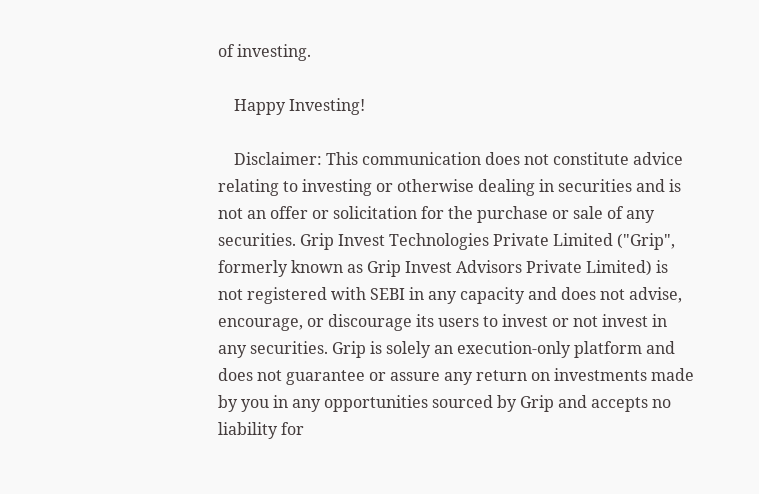of investing.

    Happy Investing!

    Disclaimer: This communication does not constitute advice relating to investing or otherwise dealing in securities and is not an offer or solicitation for the purchase or sale of any securities. Grip Invest Technologies Private Limited ("Grip", formerly known as Grip Invest Advisors Private Limited) is not registered with SEBI in any capacity and does not advise, encourage, or discourage its users to invest or not invest in any securities. Grip is solely an execution-only platform and does not guarantee or assure any return on investments made by you in any opportunities sourced by Grip and accepts no liability for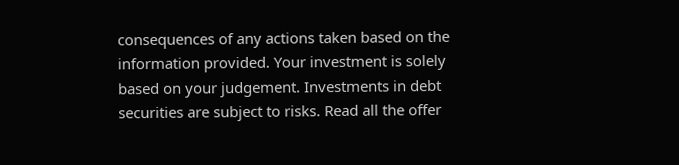consequences of any actions taken based on the information provided. Your investment is solely based on your judgement. Investments in debt securities are subject to risks. Read all the offer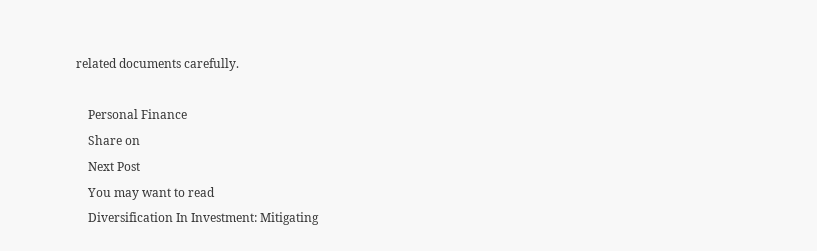related documents carefully.

    Personal Finance
    Share on
    Next Post
    You may want to read
    Diversification In Investment: Mitigating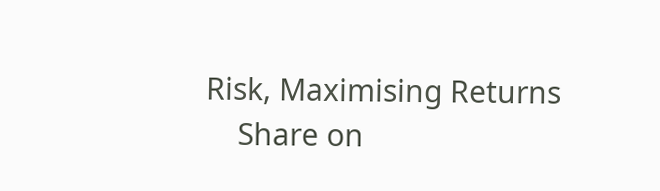Risk, Maximising Returns
    Share on